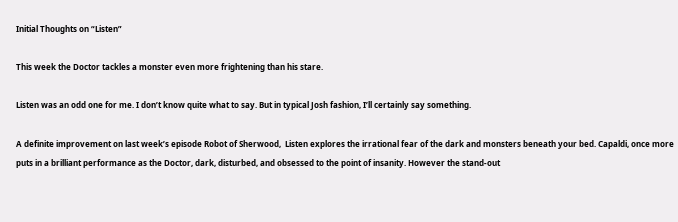Initial Thoughts on “Listen”

This week the Doctor tackles a monster even more frightening than his stare.

Listen was an odd one for me. I don’t know quite what to say. But in typical Josh fashion, I’ll certainly say something.

A definite improvement on last week’s episode Robot of Sherwood,  Listen explores the irrational fear of the dark and monsters beneath your bed. Capaldi, once more puts in a brilliant performance as the Doctor, dark, disturbed, and obsessed to the point of insanity. However the stand-out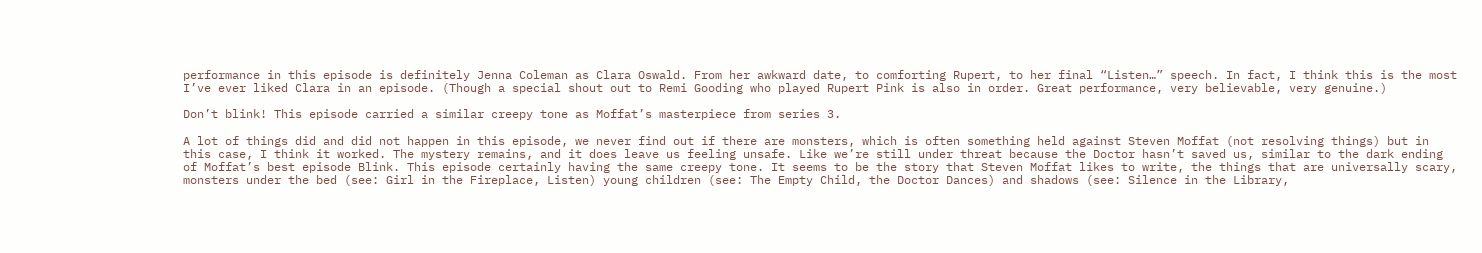performance in this episode is definitely Jenna Coleman as Clara Oswald. From her awkward date, to comforting Rupert, to her final “Listen…” speech. In fact, I think this is the most I’ve ever liked Clara in an episode. (Though a special shout out to Remi Gooding who played Rupert Pink is also in order. Great performance, very believable, very genuine.)

Don’t blink! This episode carried a similar creepy tone as Moffat’s masterpiece from series 3.

A lot of things did and did not happen in this episode, we never find out if there are monsters, which is often something held against Steven Moffat (not resolving things) but in this case, I think it worked. The mystery remains, and it does leave us feeling unsafe. Like we’re still under threat because the Doctor hasn’t saved us, similar to the dark ending of Moffat’s best episode Blink. This episode certainly having the same creepy tone. It seems to be the story that Steven Moffat likes to write, the things that are universally scary, monsters under the bed (see: Girl in the Fireplace, Listen) young children (see: The Empty Child, the Doctor Dances) and shadows (see: Silence in the Library,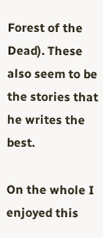Forest of the Dead). These also seem to be the stories that he writes the best.

On the whole I enjoyed this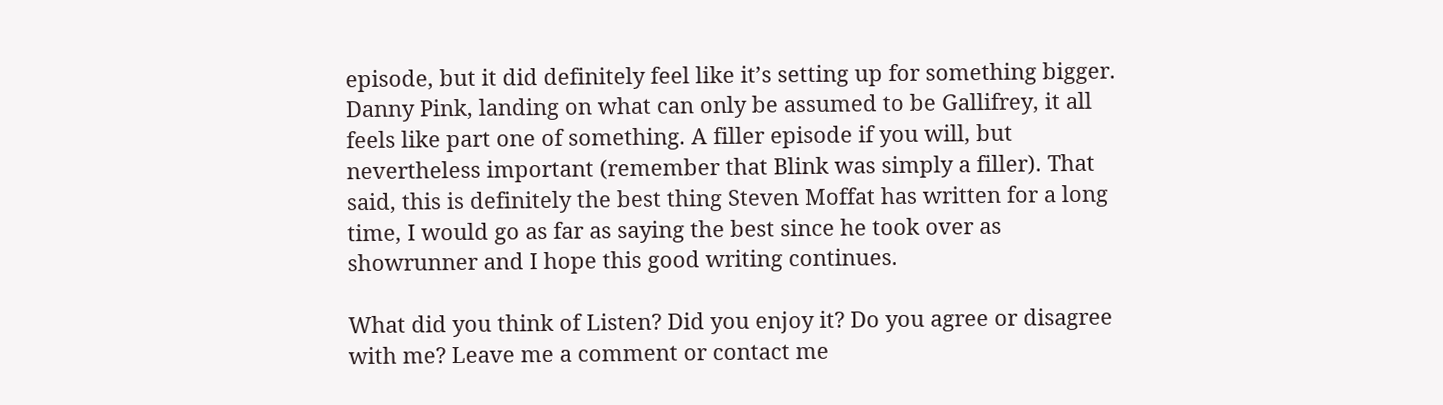episode, but it did definitely feel like it’s setting up for something bigger. Danny Pink, landing on what can only be assumed to be Gallifrey, it all feels like part one of something. A filler episode if you will, but nevertheless important (remember that Blink was simply a filler). That said, this is definitely the best thing Steven Moffat has written for a long time, I would go as far as saying the best since he took over as showrunner and I hope this good writing continues.

What did you think of Listen? Did you enjoy it? Do you agree or disagree with me? Leave me a comment or contact me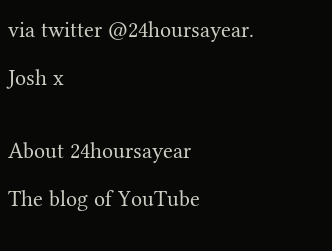via twitter @24hoursayear.

Josh x


About 24hoursayear

The blog of YouTube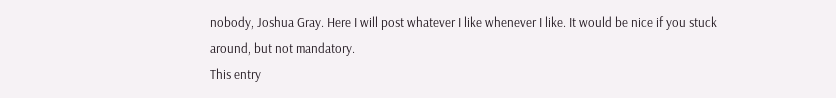nobody, Joshua Gray. Here I will post whatever I like whenever I like. It would be nice if you stuck around, but not mandatory.
This entry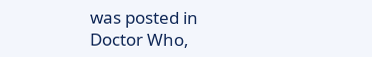was posted in Doctor Who,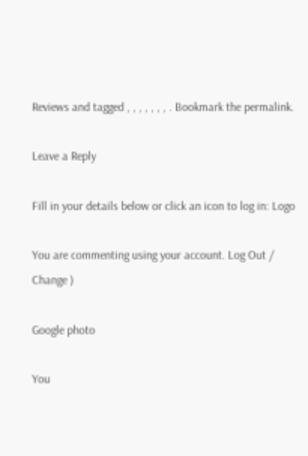Reviews and tagged , , , , , , , . Bookmark the permalink.

Leave a Reply

Fill in your details below or click an icon to log in: Logo

You are commenting using your account. Log Out /  Change )

Google photo

You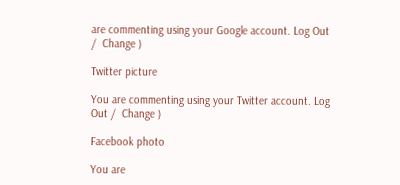are commenting using your Google account. Log Out /  Change )

Twitter picture

You are commenting using your Twitter account. Log Out /  Change )

Facebook photo

You are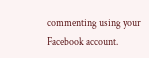commenting using your Facebook account.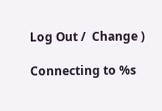Log Out /  Change )

Connecting to %s